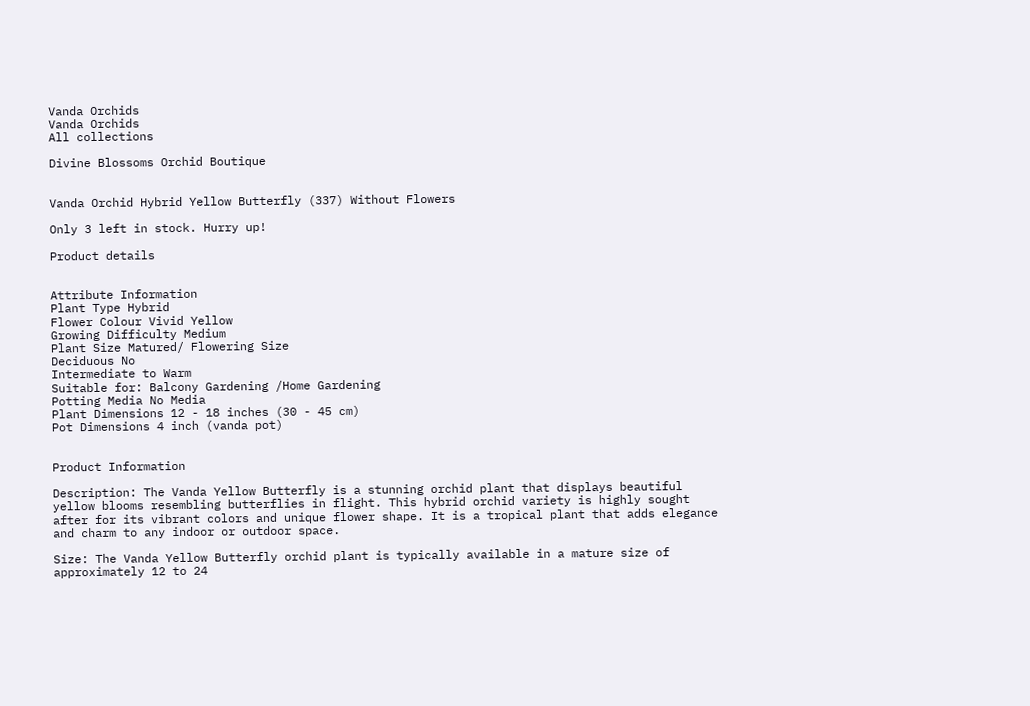Vanda Orchids
Vanda Orchids
All collections

Divine Blossoms Orchid Boutique


Vanda Orchid Hybrid Yellow Butterfly (337) Without Flowers

Only 3 left in stock. Hurry up!

Product details


Attribute Information
Plant Type Hybrid
Flower Colour Vivid Yellow
Growing Difficulty Medium
Plant Size Matured/ Flowering Size
Deciduous No
Intermediate to Warm
Suitable for: Balcony Gardening /Home Gardening
Potting Media No Media
Plant Dimensions 12 - 18 inches (30 - 45 cm)
Pot Dimensions 4 inch (vanda pot)


Product Information

Description: The Vanda Yellow Butterfly is a stunning orchid plant that displays beautiful yellow blooms resembling butterflies in flight. This hybrid orchid variety is highly sought after for its vibrant colors and unique flower shape. It is a tropical plant that adds elegance and charm to any indoor or outdoor space.

Size: The Vanda Yellow Butterfly orchid plant is typically available in a mature size of approximately 12 to 24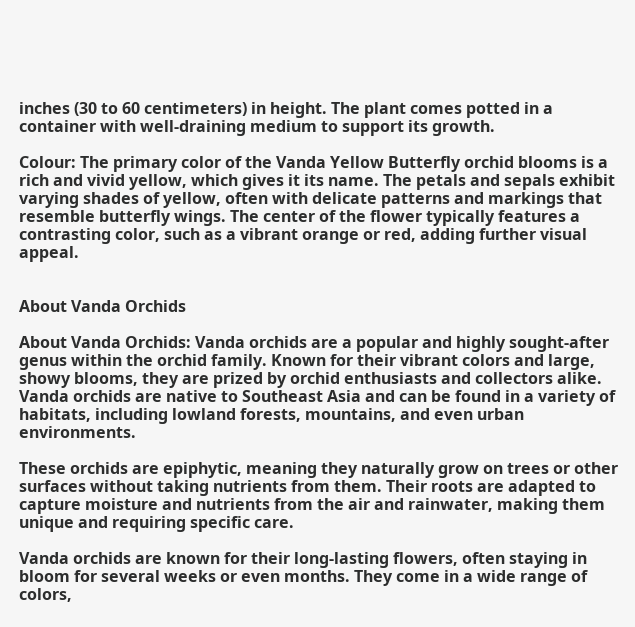inches (30 to 60 centimeters) in height. The plant comes potted in a container with well-draining medium to support its growth.

Colour: The primary color of the Vanda Yellow Butterfly orchid blooms is a rich and vivid yellow, which gives it its name. The petals and sepals exhibit varying shades of yellow, often with delicate patterns and markings that resemble butterfly wings. The center of the flower typically features a contrasting color, such as a vibrant orange or red, adding further visual appeal.


About Vanda Orchids

About Vanda Orchids: Vanda orchids are a popular and highly sought-after genus within the orchid family. Known for their vibrant colors and large, showy blooms, they are prized by orchid enthusiasts and collectors alike. Vanda orchids are native to Southeast Asia and can be found in a variety of habitats, including lowland forests, mountains, and even urban environments.

These orchids are epiphytic, meaning they naturally grow on trees or other surfaces without taking nutrients from them. Their roots are adapted to capture moisture and nutrients from the air and rainwater, making them unique and requiring specific care.

Vanda orchids are known for their long-lasting flowers, often staying in bloom for several weeks or even months. They come in a wide range of colors,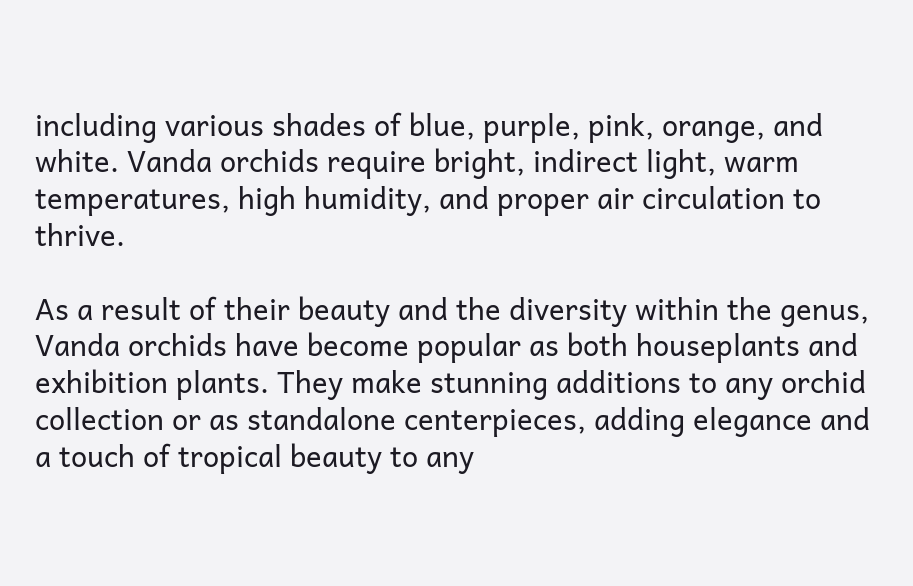including various shades of blue, purple, pink, orange, and white. Vanda orchids require bright, indirect light, warm temperatures, high humidity, and proper air circulation to thrive.

As a result of their beauty and the diversity within the genus, Vanda orchids have become popular as both houseplants and exhibition plants. They make stunning additions to any orchid collection or as standalone centerpieces, adding elegance and a touch of tropical beauty to any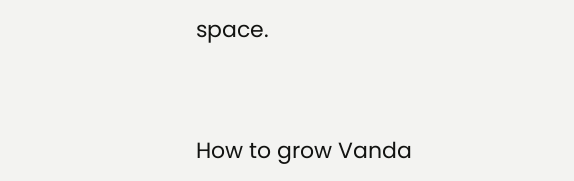space.


How to grow Vanda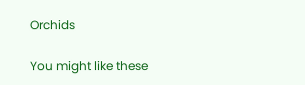Orchids

You might like these